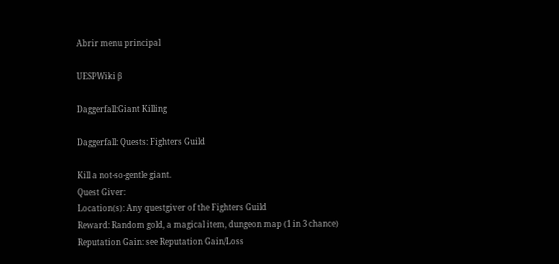Abrir menu principal

UESPWiki β

Daggerfall:Giant Killing

Daggerfall: Quests: Fighters Guild

Kill a not-so-gentle giant.
Quest Giver:
Location(s): Any questgiver of the Fighters Guild
Reward: Random gold, a magical item, dungeon map (1 in 3 chance)
Reputation Gain: see Reputation Gain/Loss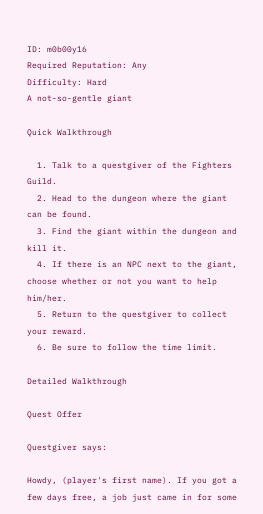ID: m0b00y16
Required Reputation: Any
Difficulty: Hard
A not-so-gentle giant

Quick Walkthrough

  1. Talk to a questgiver of the Fighters Guild.
  2. Head to the dungeon where the giant can be found.
  3. Find the giant within the dungeon and kill it.
  4. If there is an NPC next to the giant, choose whether or not you want to help him/her.
  5. Return to the questgiver to collect your reward.
  6. Be sure to follow the time limit.

Detailed Walkthrough

Quest Offer

Questgiver says:

Howdy, (player's first name). If you got a few days free, a job just came in for some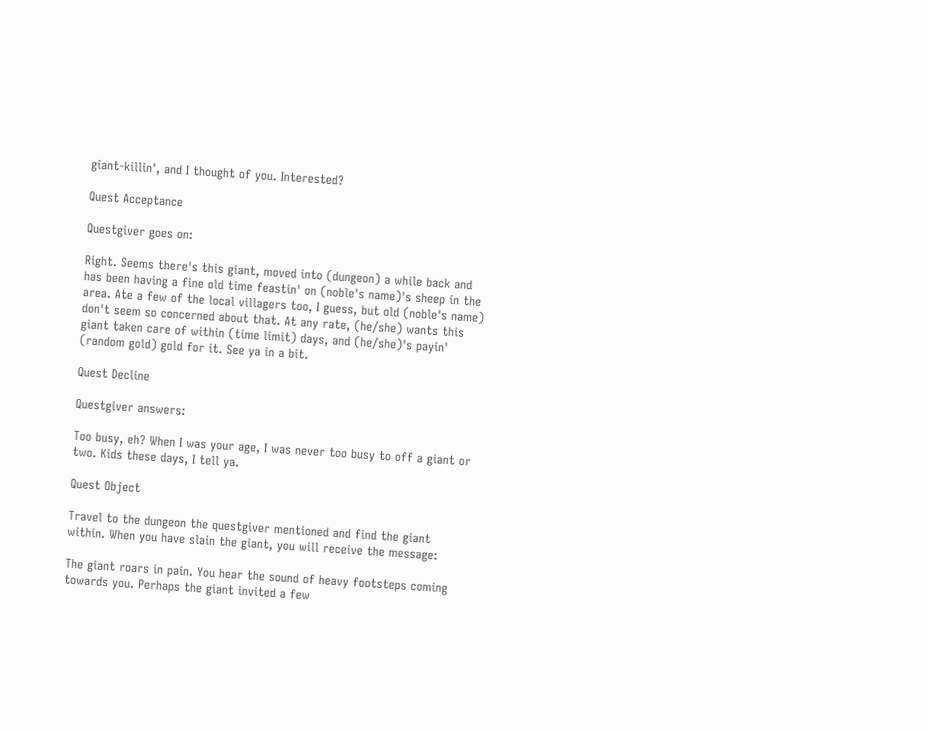giant-killin', and I thought of you. Interested?

Quest Acceptance

Questgiver goes on:

Right. Seems there's this giant, moved into (dungeon) a while back and has been having a fine old time feastin' on (noble's name)'s sheep in the area. Ate a few of the local villagers too, I guess, but old (noble's name) don't seem so concerned about that. At any rate, (he/she) wants this giant taken care of within (time limit) days, and (he/she)'s payin' (random gold) gold for it. See ya in a bit.

Quest Decline

Questgiver answers:

Too busy, eh? When I was your age, I was never too busy to off a giant or two. Kids these days, I tell ya.

Quest Object

Travel to the dungeon the questgiver mentioned and find the giant within. When you have slain the giant, you will receive the message:

The giant roars in pain. You hear the sound of heavy footsteps coming towards you. Perhaps the giant invited a few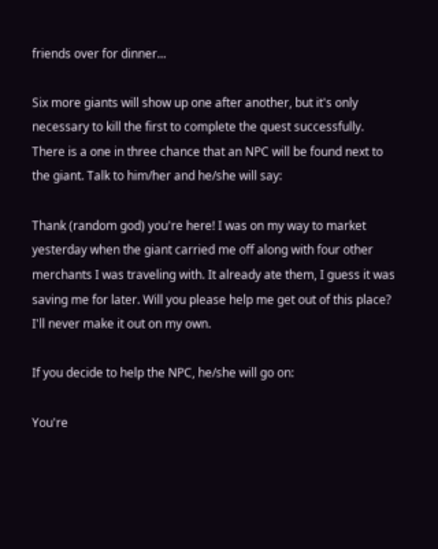friends over for dinner...

Six more giants will show up one after another, but it's only necessary to kill the first to complete the quest successfully. There is a one in three chance that an NPC will be found next to the giant. Talk to him/her and he/she will say:

Thank (random god) you're here! I was on my way to market yesterday when the giant carried me off along with four other merchants I was traveling with. It already ate them, I guess it was saving me for later. Will you please help me get out of this place? I'll never make it out on my own.

If you decide to help the NPC, he/she will go on:

You're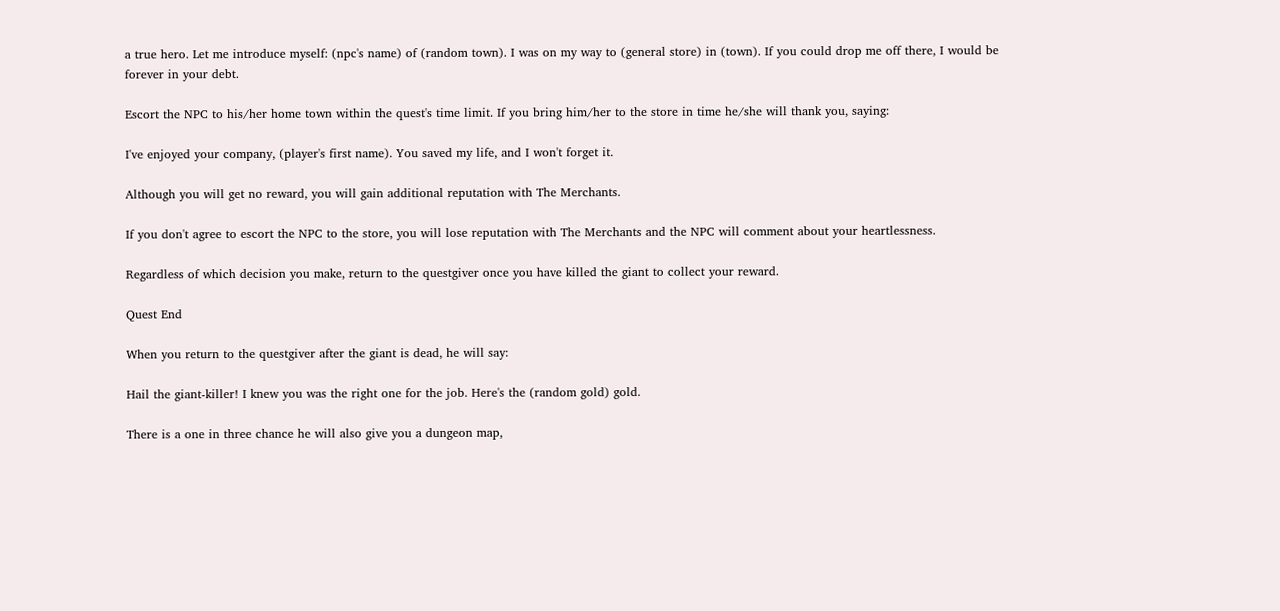a true hero. Let me introduce myself: (npc's name) of (random town). I was on my way to (general store) in (town). If you could drop me off there, I would be forever in your debt.

Escort the NPC to his/her home town within the quest's time limit. If you bring him/her to the store in time he/she will thank you, saying:

I've enjoyed your company, (player's first name). You saved my life, and I won't forget it.

Although you will get no reward, you will gain additional reputation with The Merchants.

If you don't agree to escort the NPC to the store, you will lose reputation with The Merchants and the NPC will comment about your heartlessness.

Regardless of which decision you make, return to the questgiver once you have killed the giant to collect your reward.

Quest End

When you return to the questgiver after the giant is dead, he will say:

Hail the giant-killer! I knew you was the right one for the job. Here's the (random gold) gold.

There is a one in three chance he will also give you a dungeon map,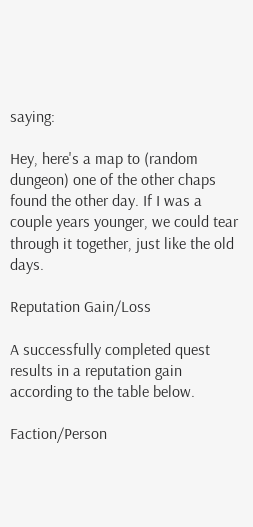saying:

Hey, here's a map to (random dungeon) one of the other chaps found the other day. If I was a couple years younger, we could tear through it together, just like the old days.

Reputation Gain/Loss

A successfully completed quest results in a reputation gain according to the table below.

Faction/Person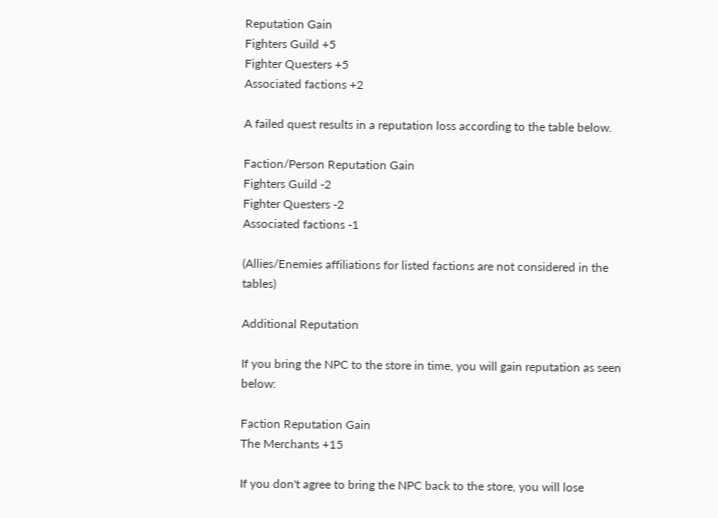Reputation Gain
Fighters Guild +5
Fighter Questers +5
Associated factions +2

A failed quest results in a reputation loss according to the table below.

Faction/Person Reputation Gain
Fighters Guild -2
Fighter Questers -2
Associated factions -1

(Allies/Enemies affiliations for listed factions are not considered in the tables)

Additional Reputation

If you bring the NPC to the store in time, you will gain reputation as seen below:

Faction Reputation Gain
The Merchants +15

If you don't agree to bring the NPC back to the store, you will lose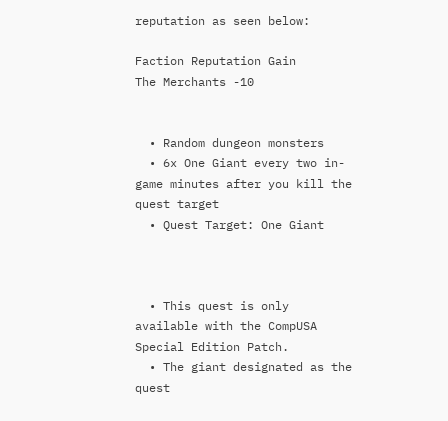reputation as seen below:

Faction Reputation Gain
The Merchants -10


  • Random dungeon monsters
  • 6x One Giant every two in-game minutes after you kill the quest target
  • Quest Target: One Giant



  • This quest is only available with the CompUSA Special Edition Patch.
  • The giant designated as the quest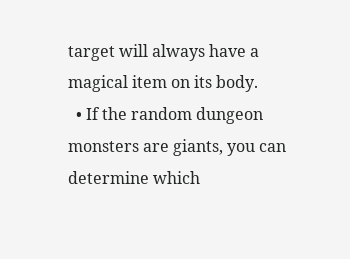target will always have a magical item on its body.
  • If the random dungeon monsters are giants, you can determine which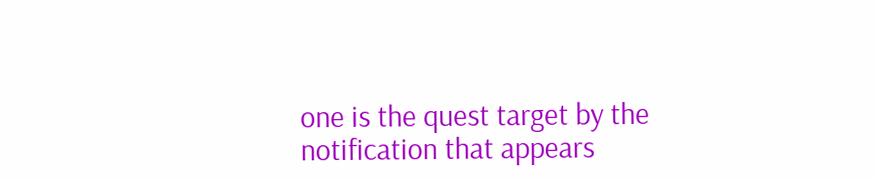one is the quest target by the notification that appears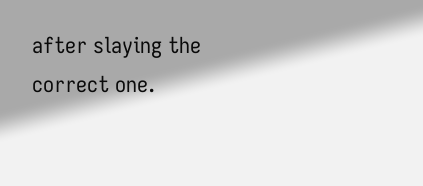after slaying the correct one.